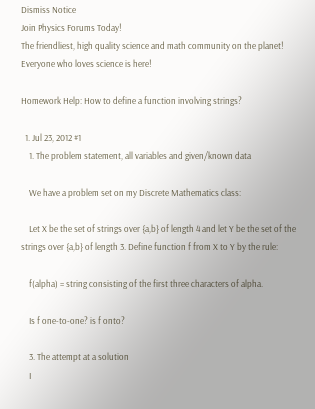Dismiss Notice
Join Physics Forums Today!
The friendliest, high quality science and math community on the planet! Everyone who loves science is here!

Homework Help: How to define a function involving strings?

  1. Jul 23, 2012 #1
    1. The problem statement, all variables and given/known data

    We have a problem set on my Discrete Mathematics class:

    Let X be the set of strings over {a,b} of length 4 and let Y be the set of the strings over {a,b} of length 3. Define function f from X to Y by the rule:

    f(alpha) = string consisting of the first three characters of alpha.

    Is f one-to-one? is f onto?

    3. The attempt at a solution
    I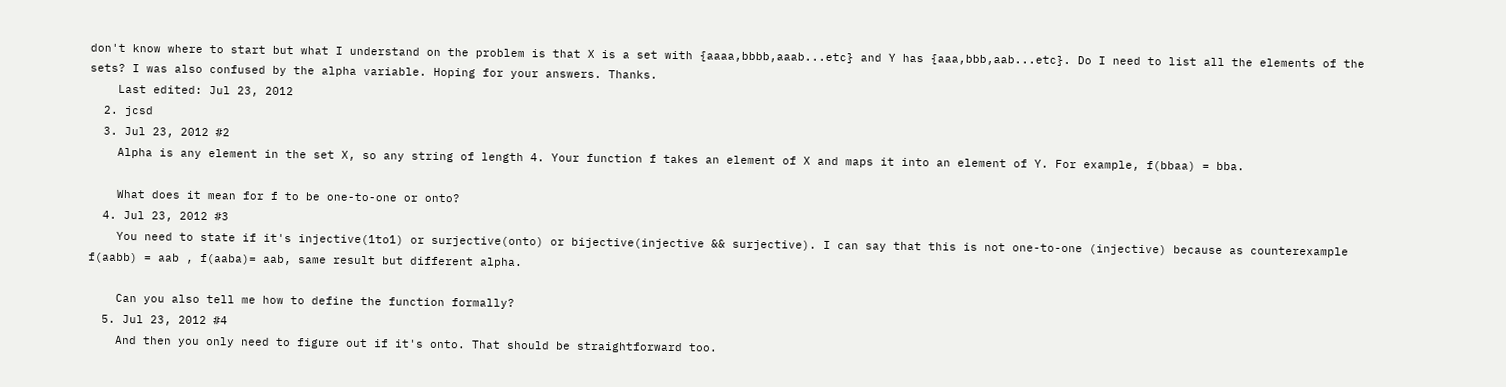don't know where to start but what I understand on the problem is that X is a set with {aaaa,bbbb,aaab...etc} and Y has {aaa,bbb,aab...etc}. Do I need to list all the elements of the sets? I was also confused by the alpha variable. Hoping for your answers. Thanks.
    Last edited: Jul 23, 2012
  2. jcsd
  3. Jul 23, 2012 #2
    Alpha is any element in the set X, so any string of length 4. Your function f takes an element of X and maps it into an element of Y. For example, f(bbaa) = bba.

    What does it mean for f to be one-to-one or onto?
  4. Jul 23, 2012 #3
    You need to state if it's injective(1to1) or surjective(onto) or bijective(injective && surjective). I can say that this is not one-to-one (injective) because as counterexample f(aabb) = aab , f(aaba)= aab, same result but different alpha.

    Can you also tell me how to define the function formally?
  5. Jul 23, 2012 #4
    And then you only need to figure out if it's onto. That should be straightforward too.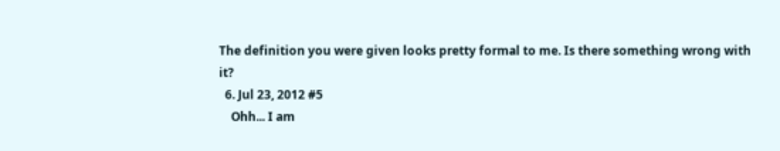The definition you were given looks pretty formal to me. Is there something wrong with it?
  6. Jul 23, 2012 #5
    Ohh... I am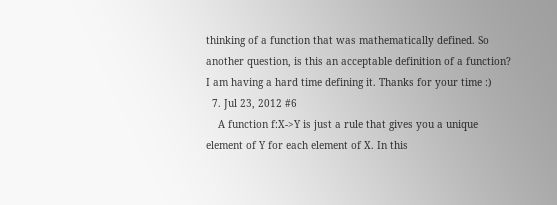thinking of a function that was mathematically defined. So another question, is this an acceptable definition of a function? I am having a hard time defining it. Thanks for your time :)
  7. Jul 23, 2012 #6
    A function f:X->Y is just a rule that gives you a unique element of Y for each element of X. In this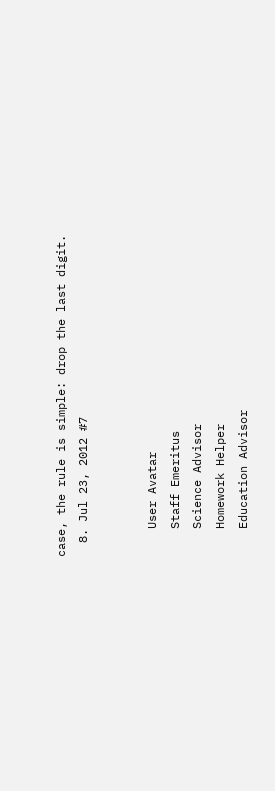case, the rule is simple: drop the last digit.
  8. Jul 23, 2012 #7


    User Avatar
    Staff Emeritus
    Science Advisor
    Homework Helper
    Education Advisor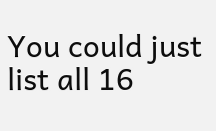You could just list all 16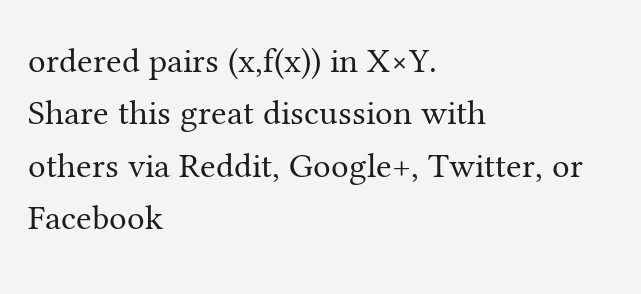ordered pairs (x,f(x)) in X×Y.
Share this great discussion with others via Reddit, Google+, Twitter, or Facebook